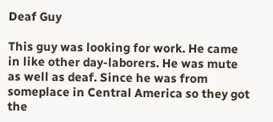Deaf Guy

This guy was looking for work. He came in like other day-laborers. He was mute as well as deaf. Since he was from someplace in Central America so they got the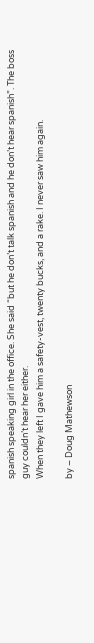spanish speaking girl in the office. She said “but he don’t talk spanish and he don’t hear spanish”. The boss guy couldn’t hear her either.
When they left I gave him a safety-vest, twenty bucks, and a rake. I never saw him again.

by – Doug Mathewson